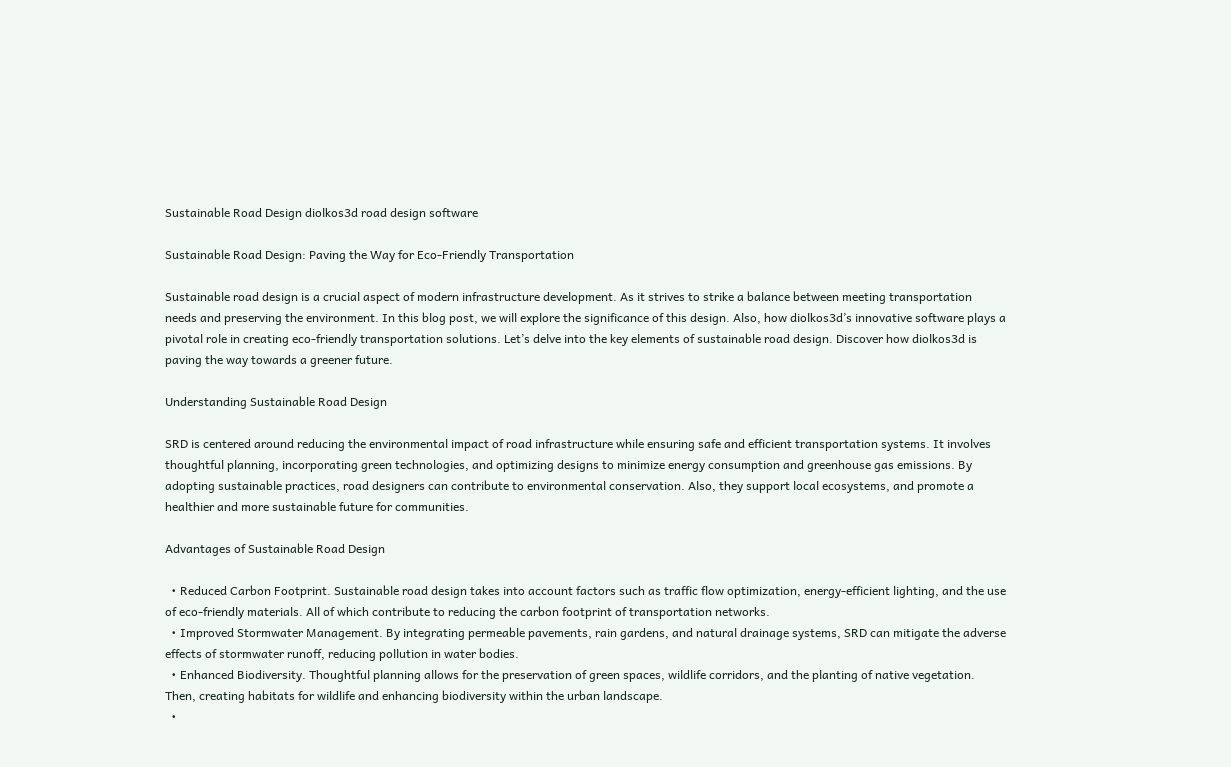Sustainable Road Design diolkos3d road design software

Sustainable Road Design: Paving the Way for Eco-Friendly Transportation

Sustainable road design is a crucial aspect of modern infrastructure development. As it strives to strike a balance between meeting transportation needs and preserving the environment. In this blog post, we will explore the significance of this design. Also, how diolkos3d’s innovative software plays a pivotal role in creating eco-friendly transportation solutions. Let’s delve into the key elements of sustainable road design. Discover how diolkos3d is paving the way towards a greener future.

Understanding Sustainable Road Design

SRD is centered around reducing the environmental impact of road infrastructure while ensuring safe and efficient transportation systems. It involves thoughtful planning, incorporating green technologies, and optimizing designs to minimize energy consumption and greenhouse gas emissions. By adopting sustainable practices, road designers can contribute to environmental conservation. Also, they support local ecosystems, and promote a healthier and more sustainable future for communities.

Advantages of Sustainable Road Design

  • Reduced Carbon Footprint. Sustainable road design takes into account factors such as traffic flow optimization, energy-efficient lighting, and the use of eco-friendly materials. All of which contribute to reducing the carbon footprint of transportation networks.
  • Improved Stormwater Management. By integrating permeable pavements, rain gardens, and natural drainage systems, SRD can mitigate the adverse effects of stormwater runoff, reducing pollution in water bodies.
  • Enhanced Biodiversity. Thoughtful planning allows for the preservation of green spaces, wildlife corridors, and the planting of native vegetation. Then, creating habitats for wildlife and enhancing biodiversity within the urban landscape.
  •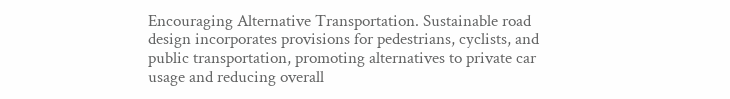Encouraging Alternative Transportation. Sustainable road design incorporates provisions for pedestrians, cyclists, and public transportation, promoting alternatives to private car usage and reducing overall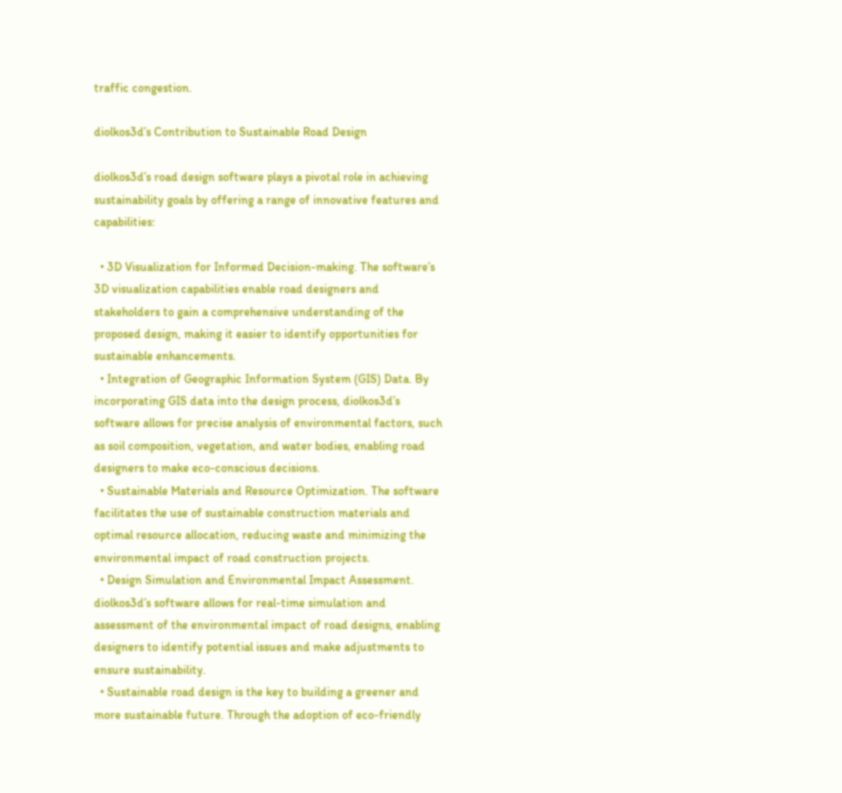traffic congestion.

diolkos3d’s Contribution to Sustainable Road Design

diolkos3d’s road design software plays a pivotal role in achieving sustainability goals by offering a range of innovative features and capabilities:

  • 3D Visualization for Informed Decision-making. The software’s 3D visualization capabilities enable road designers and stakeholders to gain a comprehensive understanding of the proposed design, making it easier to identify opportunities for sustainable enhancements.
  • Integration of Geographic Information System (GIS) Data. By incorporating GIS data into the design process, diolkos3d’s software allows for precise analysis of environmental factors, such as soil composition, vegetation, and water bodies, enabling road designers to make eco-conscious decisions.
  • Sustainable Materials and Resource Optimization. The software facilitates the use of sustainable construction materials and optimal resource allocation, reducing waste and minimizing the environmental impact of road construction projects.
  • Design Simulation and Environmental Impact Assessment. diolkos3d’s software allows for real-time simulation and assessment of the environmental impact of road designs, enabling designers to identify potential issues and make adjustments to ensure sustainability.
  • Sustainable road design is the key to building a greener and more sustainable future. Through the adoption of eco-friendly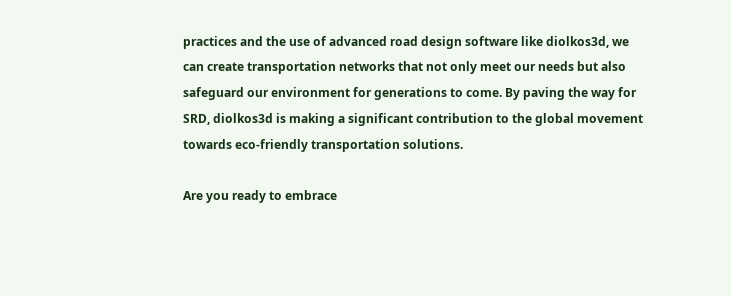practices and the use of advanced road design software like diolkos3d, we can create transportation networks that not only meet our needs but also safeguard our environment for generations to come. By paving the way for SRD, diolkos3d is making a significant contribution to the global movement towards eco-friendly transportation solutions.

Are you ready to embrace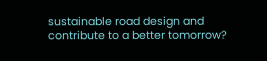sustainable road design and contribute to a better tomorrow?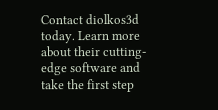Contact diolkos3d today. Learn more about their cutting-edge software and take the first step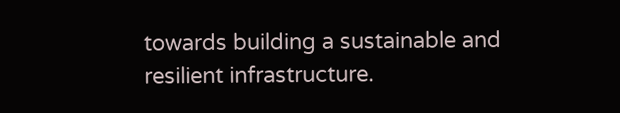towards building a sustainable and resilient infrastructure.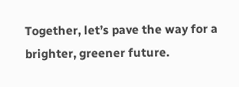Together, let’s pave the way for a brighter, greener future.